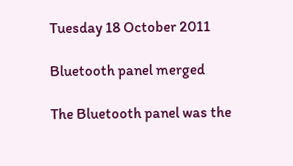Tuesday 18 October 2011

Bluetooth panel merged

The Bluetooth panel was the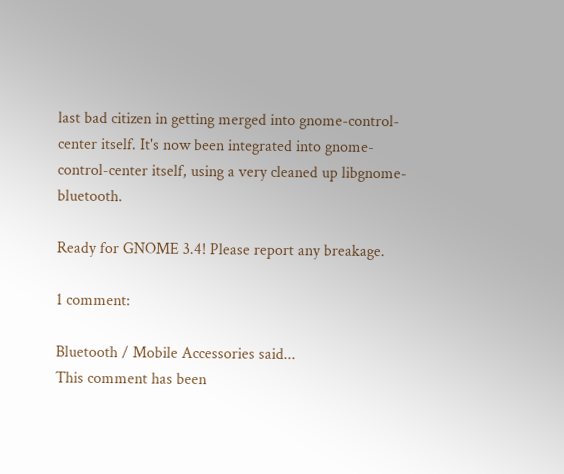last bad citizen in getting merged into gnome-control-center itself. It's now been integrated into gnome-control-center itself, using a very cleaned up libgnome-bluetooth.

Ready for GNOME 3.4! Please report any breakage.

1 comment:

Bluetooth / Mobile Accessories said...
This comment has been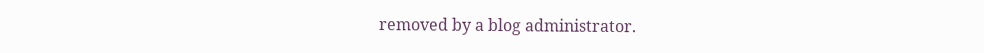removed by a blog administrator.